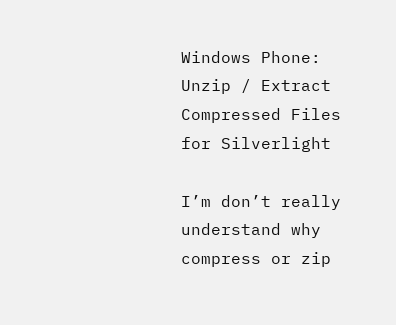Windows Phone: Unzip / Extract Compressed Files for Silverlight

I’m don’t really understand why compress or zip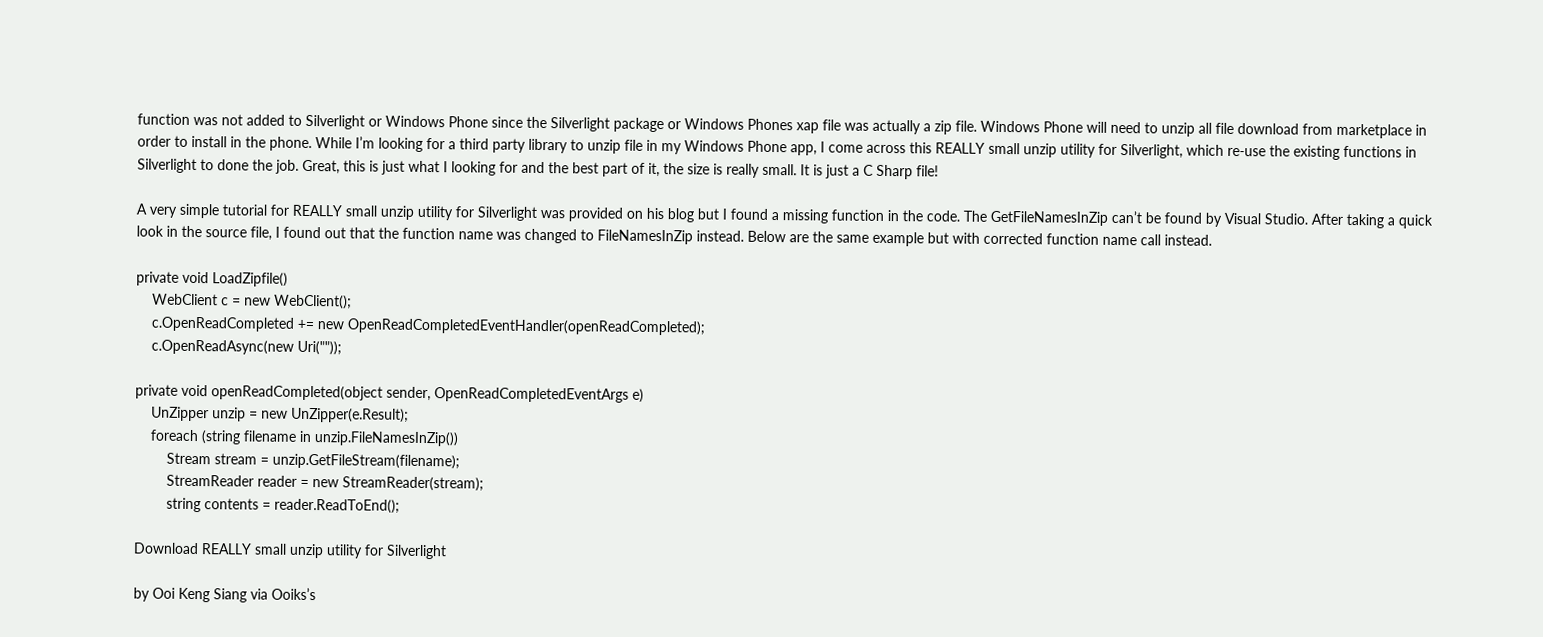function was not added to Silverlight or Windows Phone since the Silverlight package or Windows Phones xap file was actually a zip file. Windows Phone will need to unzip all file download from marketplace in order to install in the phone. While I’m looking for a third party library to unzip file in my Windows Phone app, I come across this REALLY small unzip utility for Silverlight, which re-use the existing functions in Silverlight to done the job. Great, this is just what I looking for and the best part of it, the size is really small. It is just a C Sharp file!

A very simple tutorial for REALLY small unzip utility for Silverlight was provided on his blog but I found a missing function in the code. The GetFileNamesInZip can’t be found by Visual Studio. After taking a quick look in the source file, I found out that the function name was changed to FileNamesInZip instead. Below are the same example but with corrected function name call instead.

private void LoadZipfile()
    WebClient c = new WebClient();
    c.OpenReadCompleted += new OpenReadCompletedEventHandler(openReadCompleted);
    c.OpenReadAsync(new Uri(""));

private void openReadCompleted(object sender, OpenReadCompletedEventArgs e)
    UnZipper unzip = new UnZipper(e.Result);
    foreach (string filename in unzip.FileNamesInZip())
        Stream stream = unzip.GetFileStream(filename);
        StreamReader reader = new StreamReader(stream);
        string contents = reader.ReadToEnd();

Download REALLY small unzip utility for Silverlight

by Ooi Keng Siang via Ooiks’s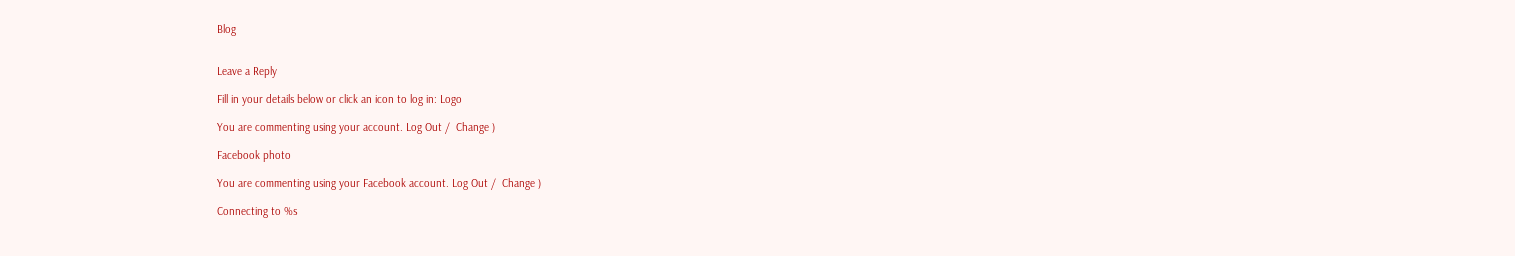Blog


Leave a Reply

Fill in your details below or click an icon to log in: Logo

You are commenting using your account. Log Out /  Change )

Facebook photo

You are commenting using your Facebook account. Log Out /  Change )

Connecting to %s